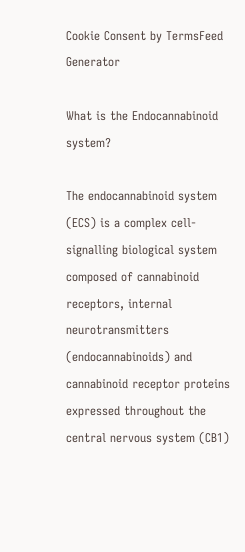Cookie Consent by TermsFeed Generator

What is the Endocannabinoid system?

The endocannabinoid system (ECS) is a complex cell-signalling biological system composed of cannabinoid receptors, internal neurotransmitters (endocannabinoids) and cannabinoid receptor proteins expressed throughout the central nervous system (CB1)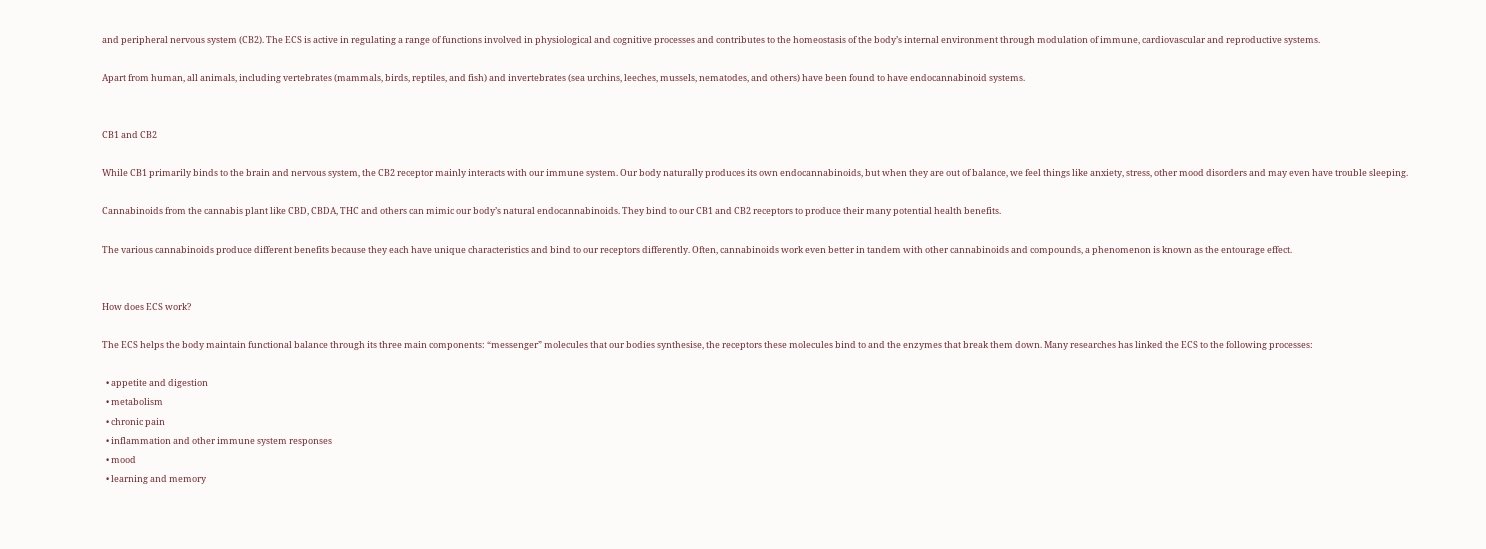and peripheral nervous system (CB2). The ECS is active in regulating a range of functions involved in physiological and cognitive processes and contributes to the homeostasis of the body’s internal environment through modulation of immune, cardiovascular and reproductive systems.

Apart from human, all animals, including vertebrates (mammals, birds, reptiles, and fish) and invertebrates (sea urchins, leeches, mussels, nematodes, and others) have been found to have endocannabinoid systems.


CB1 and CB2

While CB1 primarily binds to the brain and nervous system, the CB2 receptor mainly interacts with our immune system. Our body naturally produces its own endocannabinoids, but when they are out of balance, we feel things like anxiety, stress, other mood disorders and may even have trouble sleeping.

Cannabinoids from the cannabis plant like CBD, CBDA, THC and others can mimic our body’s natural endocannabinoids. They bind to our CB1 and CB2 receptors to produce their many potential health benefits.

The various cannabinoids produce different benefits because they each have unique characteristics and bind to our receptors differently. Often, cannabinoids work even better in tandem with other cannabinoids and compounds, a phenomenon is known as the entourage effect.


How does ECS work?

The ECS helps the body maintain functional balance through its three main components: “messenger” molecules that our bodies synthesise, the receptors these molecules bind to and the enzymes that break them down. Many researches has linked the ECS to the following processes:

  • appetite and digestion
  • metabolism
  • chronic pain
  • inflammation and other immune system responses
  • mood
  • learning and memory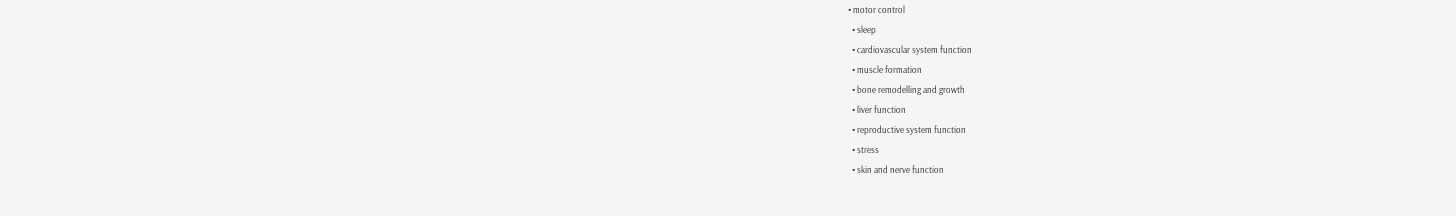• motor control
  • sleep
  • cardiovascular system function
  • muscle formation
  • bone remodelling and growth
  • liver function
  • reproductive system function
  • stress
  • skin and nerve function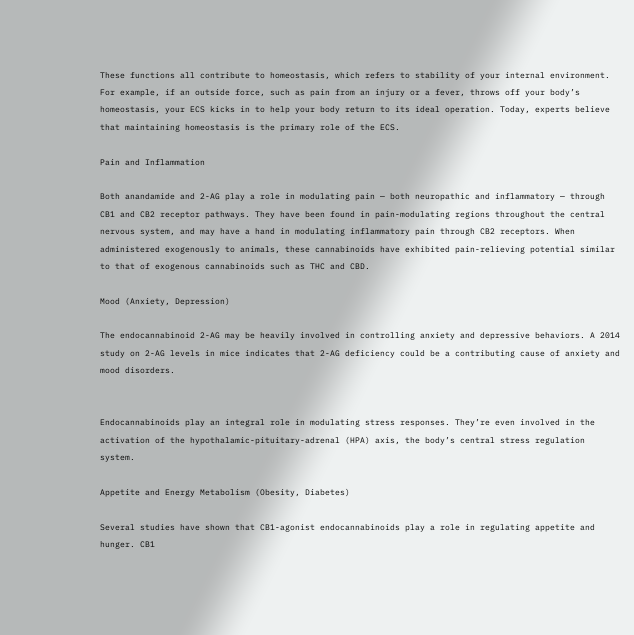These functions all contribute to homeostasis, which refers to stability of your internal environment. For example, if an outside force, such as pain from an injury or a fever, throws off your body’s homeostasis, your ECS kicks in to help your body return to its ideal operation. Today, experts believe that maintaining homeostasis is the primary role of the ECS.

Pain and Inflammation

Both anandamide and 2-AG play a role in modulating pain — both neuropathic and inflammatory — through CB1 and CB2 receptor pathways. They have been found in pain-modulating regions throughout the central nervous system, and may have a hand in modulating inflammatory pain through CB2 receptors. When administered exogenously to animals, these cannabinoids have exhibited pain-relieving potential similar to that of exogenous cannabinoids such as THC and CBD.

Mood (Anxiety, Depression)

The endocannabinoid 2-AG may be heavily involved in controlling anxiety and depressive behaviors. A 2014 study on 2-AG levels in mice indicates that 2-AG deficiency could be a contributing cause of anxiety and mood disorders.


Endocannabinoids play an integral role in modulating stress responses. They’re even involved in the activation of the hypothalamic-pituitary-adrenal (HPA) axis, the body’s central stress regulation system.

Appetite and Energy Metabolism (Obesity, Diabetes)

Several studies have shown that CB1-agonist endocannabinoids play a role in regulating appetite and hunger. CB1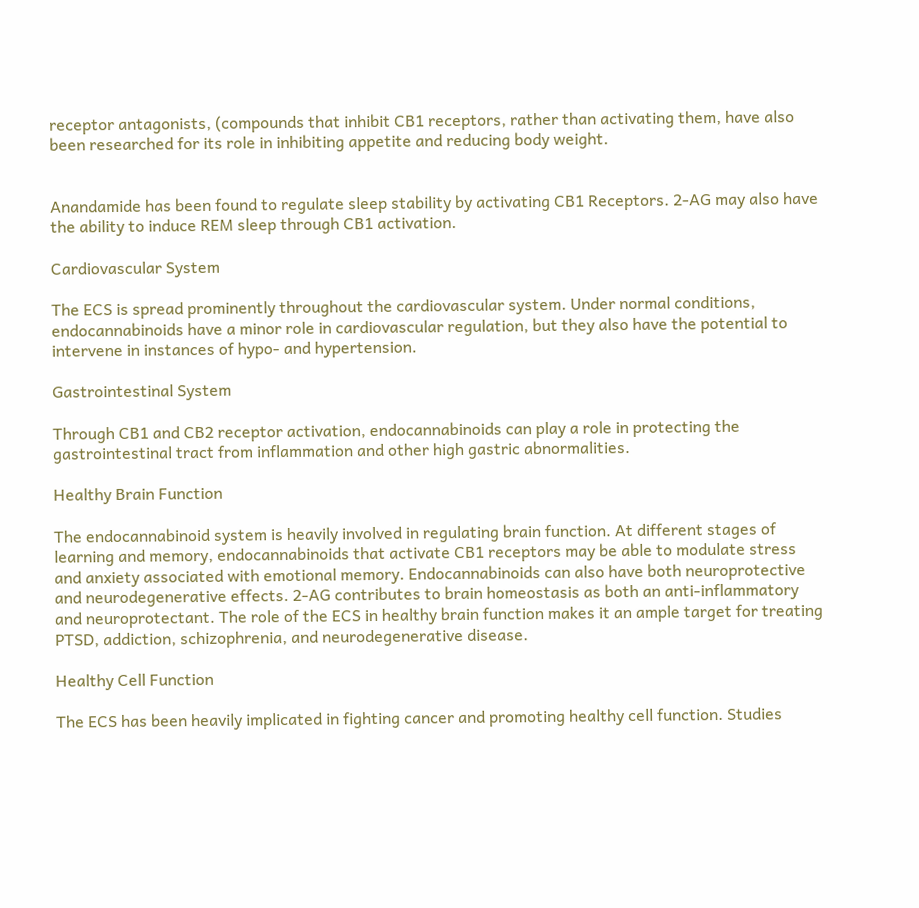receptor antagonists, (compounds that inhibit CB1 receptors, rather than activating them, have also been researched for its role in inhibiting appetite and reducing body weight.


Anandamide has been found to regulate sleep stability by activating CB1 Receptors. 2-AG may also have the ability to induce REM sleep through CB1 activation.

Cardiovascular System

The ECS is spread prominently throughout the cardiovascular system. Under normal conditions, endocannabinoids have a minor role in cardiovascular regulation, but they also have the potential to intervene in instances of hypo- and hypertension.

Gastrointestinal System

Through CB1 and CB2 receptor activation, endocannabinoids can play a role in protecting the gastrointestinal tract from inflammation and other high gastric abnormalities.

Healthy Brain Function

The endocannabinoid system is heavily involved in regulating brain function. At different stages of learning and memory, endocannabinoids that activate CB1 receptors may be able to modulate stress and anxiety associated with emotional memory. Endocannabinoids can also have both neuroprotective and neurodegenerative effects. 2-AG contributes to brain homeostasis as both an anti-inflammatory and neuroprotectant. The role of the ECS in healthy brain function makes it an ample target for treating PTSD, addiction, schizophrenia, and neurodegenerative disease.

Healthy Cell Function

The ECS has been heavily implicated in fighting cancer and promoting healthy cell function. Studies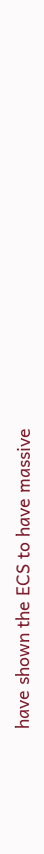have shown the ECS to have massive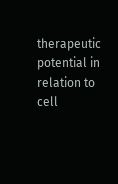therapeutic potential in relation to cell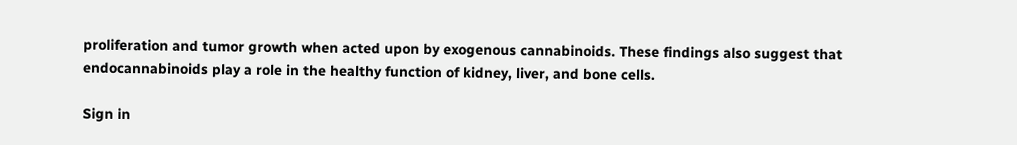proliferation and tumor growth when acted upon by exogenous cannabinoids. These findings also suggest that endocannabinoids play a role in the healthy function of kidney, liver, and bone cells.

Sign in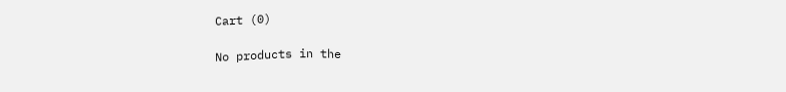Cart (0)

No products in the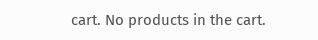cart. No products in the cart.